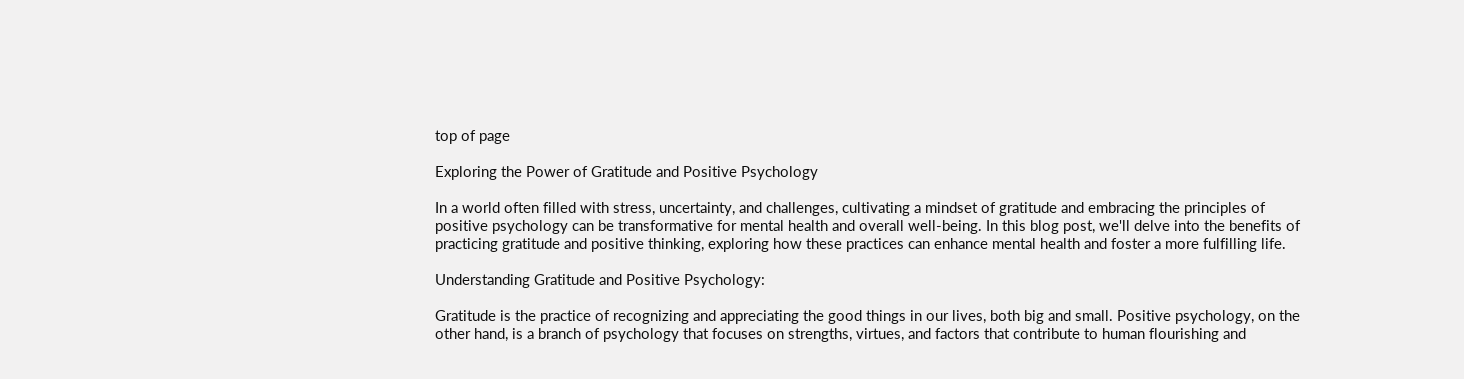top of page

Exploring the Power of Gratitude and Positive Psychology

In a world often filled with stress, uncertainty, and challenges, cultivating a mindset of gratitude and embracing the principles of positive psychology can be transformative for mental health and overall well-being. In this blog post, we'll delve into the benefits of practicing gratitude and positive thinking, exploring how these practices can enhance mental health and foster a more fulfilling life.

Understanding Gratitude and Positive Psychology:

Gratitude is the practice of recognizing and appreciating the good things in our lives, both big and small. Positive psychology, on the other hand, is a branch of psychology that focuses on strengths, virtues, and factors that contribute to human flourishing and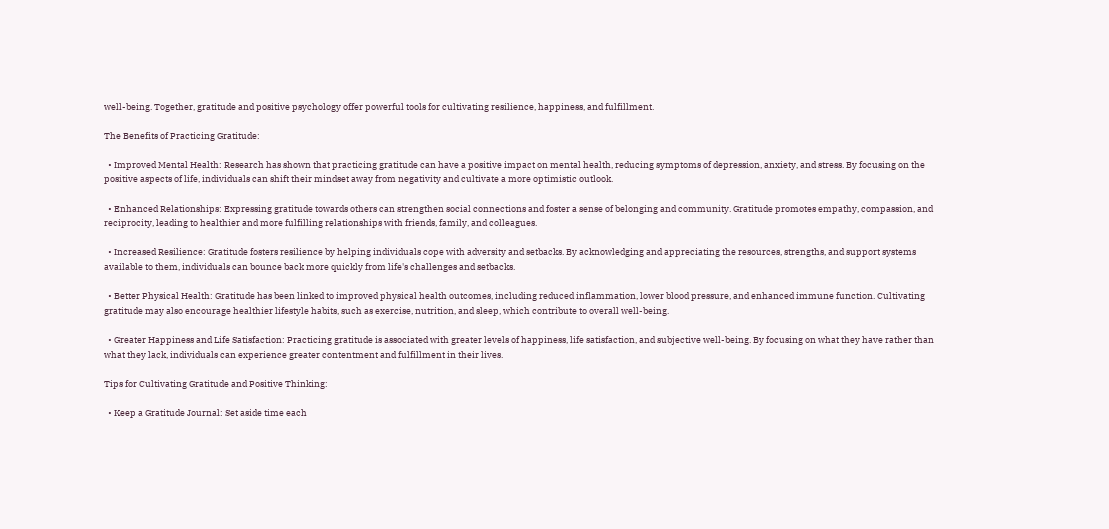well-being. Together, gratitude and positive psychology offer powerful tools for cultivating resilience, happiness, and fulfillment.

The Benefits of Practicing Gratitude:

  • Improved Mental Health: Research has shown that practicing gratitude can have a positive impact on mental health, reducing symptoms of depression, anxiety, and stress. By focusing on the positive aspects of life, individuals can shift their mindset away from negativity and cultivate a more optimistic outlook.

  • Enhanced Relationships: Expressing gratitude towards others can strengthen social connections and foster a sense of belonging and community. Gratitude promotes empathy, compassion, and reciprocity, leading to healthier and more fulfilling relationships with friends, family, and colleagues.

  • Increased Resilience: Gratitude fosters resilience by helping individuals cope with adversity and setbacks. By acknowledging and appreciating the resources, strengths, and support systems available to them, individuals can bounce back more quickly from life's challenges and setbacks.

  • Better Physical Health: Gratitude has been linked to improved physical health outcomes, including reduced inflammation, lower blood pressure, and enhanced immune function. Cultivating gratitude may also encourage healthier lifestyle habits, such as exercise, nutrition, and sleep, which contribute to overall well-being.

  • Greater Happiness and Life Satisfaction: Practicing gratitude is associated with greater levels of happiness, life satisfaction, and subjective well-being. By focusing on what they have rather than what they lack, individuals can experience greater contentment and fulfillment in their lives.

Tips for Cultivating Gratitude and Positive Thinking:

  • Keep a Gratitude Journal: Set aside time each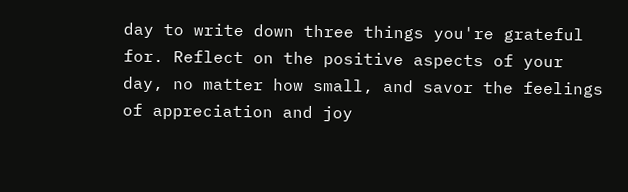day to write down three things you're grateful for. Reflect on the positive aspects of your day, no matter how small, and savor the feelings of appreciation and joy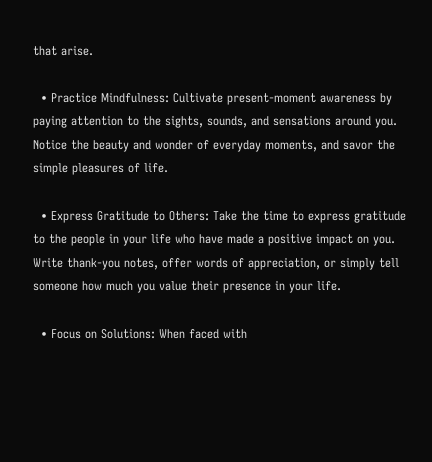that arise.

  • Practice Mindfulness: Cultivate present-moment awareness by paying attention to the sights, sounds, and sensations around you. Notice the beauty and wonder of everyday moments, and savor the simple pleasures of life.

  • Express Gratitude to Others: Take the time to express gratitude to the people in your life who have made a positive impact on you. Write thank-you notes, offer words of appreciation, or simply tell someone how much you value their presence in your life.

  • Focus on Solutions: When faced with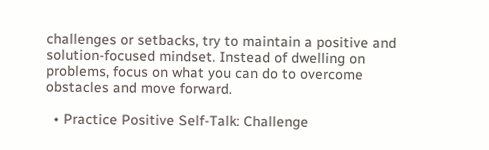challenges or setbacks, try to maintain a positive and solution-focused mindset. Instead of dwelling on problems, focus on what you can do to overcome obstacles and move forward.

  • Practice Positive Self-Talk: Challenge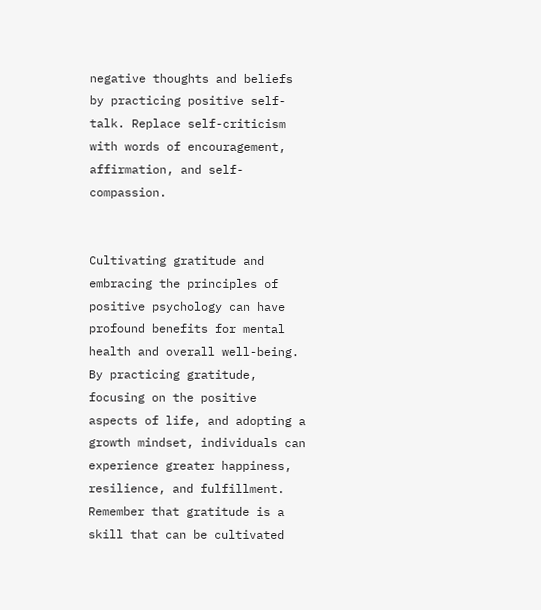negative thoughts and beliefs by practicing positive self-talk. Replace self-criticism with words of encouragement, affirmation, and self-compassion.


Cultivating gratitude and embracing the principles of positive psychology can have profound benefits for mental health and overall well-being. By practicing gratitude, focusing on the positive aspects of life, and adopting a growth mindset, individuals can experience greater happiness, resilience, and fulfillment. Remember that gratitude is a skill that can be cultivated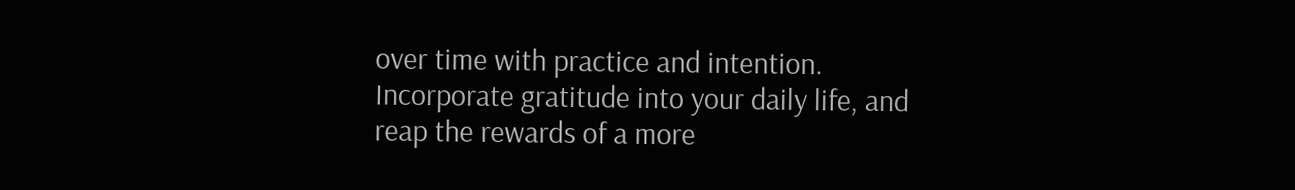over time with practice and intention. Incorporate gratitude into your daily life, and reap the rewards of a more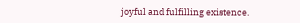joyful and fulfilling existence.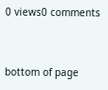0 views0 comments


bottom of page